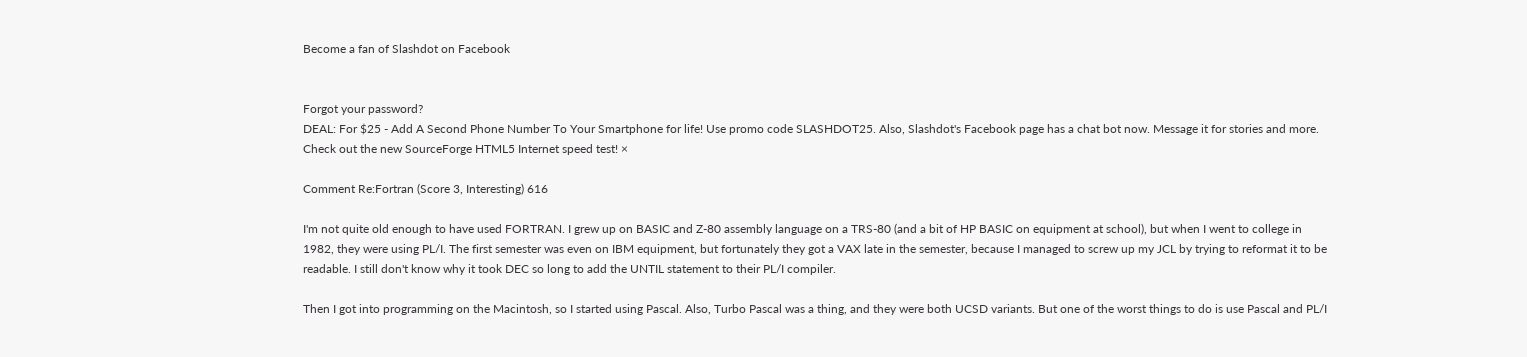Become a fan of Slashdot on Facebook


Forgot your password?
DEAL: For $25 - Add A Second Phone Number To Your Smartphone for life! Use promo code SLASHDOT25. Also, Slashdot's Facebook page has a chat bot now. Message it for stories and more. Check out the new SourceForge HTML5 Internet speed test! ×

Comment Re:Fortran (Score 3, Interesting) 616

I'm not quite old enough to have used FORTRAN. I grew up on BASIC and Z-80 assembly language on a TRS-80 (and a bit of HP BASIC on equipment at school), but when I went to college in 1982, they were using PL/I. The first semester was even on IBM equipment, but fortunately they got a VAX late in the semester, because I managed to screw up my JCL by trying to reformat it to be readable. I still don't know why it took DEC so long to add the UNTIL statement to their PL/I compiler.

Then I got into programming on the Macintosh, so I started using Pascal. Also, Turbo Pascal was a thing, and they were both UCSD variants. But one of the worst things to do is use Pascal and PL/I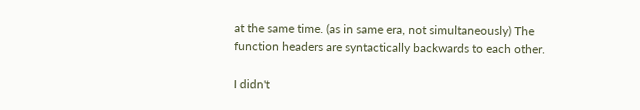at the same time. (as in same era, not simultaneously) The function headers are syntactically backwards to each other.

I didn't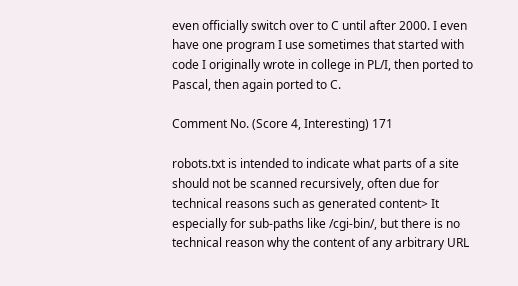even officially switch over to C until after 2000. I even have one program I use sometimes that started with code I originally wrote in college in PL/I, then ported to Pascal, then again ported to C.

Comment No. (Score 4, Interesting) 171

robots.txt is intended to indicate what parts of a site should not be scanned recursively, often due for technical reasons such as generated content> It especially for sub-paths like /cgi-bin/, but there is no technical reason why the content of any arbitrary URL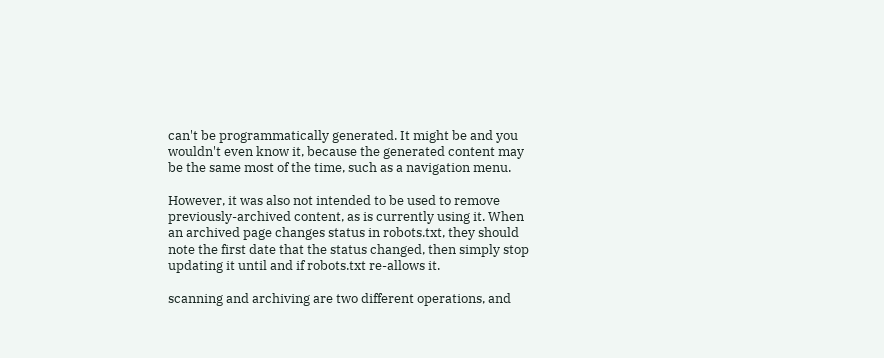can't be programmatically generated. It might be and you wouldn't even know it, because the generated content may be the same most of the time, such as a navigation menu.

However, it was also not intended to be used to remove previously-archived content, as is currently using it. When an archived page changes status in robots.txt, they should note the first date that the status changed, then simply stop updating it until and if robots.txt re-allows it.

scanning and archiving are two different operations, and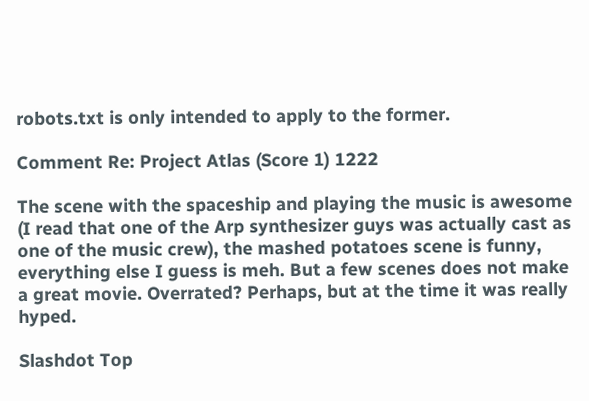robots.txt is only intended to apply to the former.

Comment Re: Project Atlas (Score 1) 1222

The scene with the spaceship and playing the music is awesome (I read that one of the Arp synthesizer guys was actually cast as one of the music crew), the mashed potatoes scene is funny, everything else I guess is meh. But a few scenes does not make a great movie. Overrated? Perhaps, but at the time it was really hyped.

Slashdot Top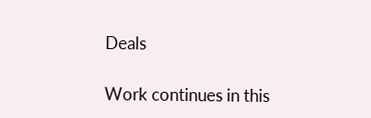Deals

Work continues in this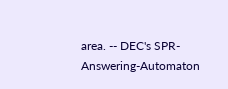area. -- DEC's SPR-Answering-Automaton